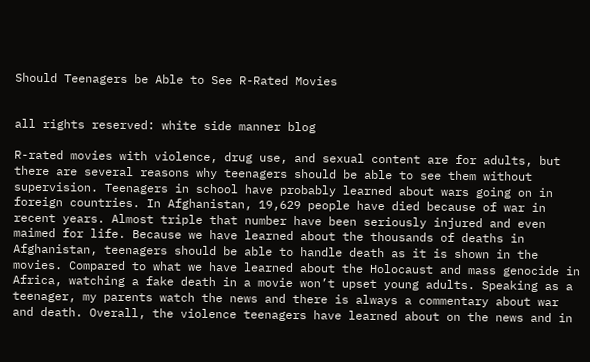Should Teenagers be Able to See R-Rated Movies


all rights reserved: white side manner blog

R-rated movies with violence, drug use, and sexual content are for adults, but there are several reasons why teenagers should be able to see them without supervision. Teenagers in school have probably learned about wars going on in foreign countries. In Afghanistan, 19,629 people have died because of war in recent years. Almost triple that number have been seriously injured and even maimed for life. Because we have learned about the thousands of deaths in Afghanistan, teenagers should be able to handle death as it is shown in the movies. Compared to what we have learned about the Holocaust and mass genocide in Africa, watching a fake death in a movie won’t upset young adults. Speaking as a teenager, my parents watch the news and there is always a commentary about war and death. Overall, the violence teenagers have learned about on the news and in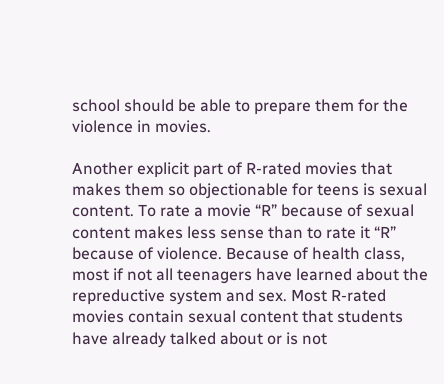school should be able to prepare them for the violence in movies.

Another explicit part of R-rated movies that makes them so objectionable for teens is sexual content. To rate a movie “R” because of sexual content makes less sense than to rate it “R” because of violence. Because of health class, most if not all teenagers have learned about the repreductive system and sex. Most R-rated movies contain sexual content that students have already talked about or is not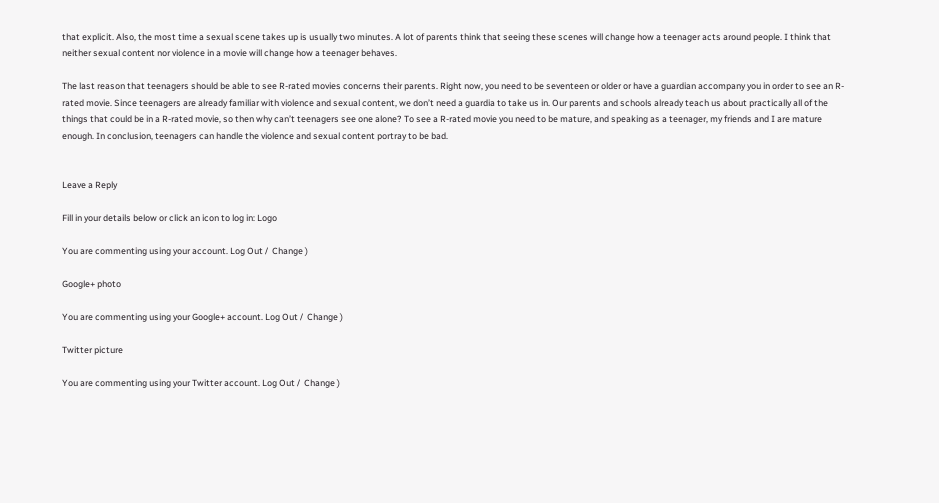that explicit. Also, the most time a sexual scene takes up is usually two minutes. A lot of parents think that seeing these scenes will change how a teenager acts around people. I think that neither sexual content nor violence in a movie will change how a teenager behaves.

The last reason that teenagers should be able to see R-rated movies concerns their parents. Right now, you need to be seventeen or older or have a guardian accompany you in order to see an R-rated movie. Since teenagers are already familiar with violence and sexual content, we don’t need a guardia to take us in. Our parents and schools already teach us about practically all of the things that could be in a R-rated movie, so then why can’t teenagers see one alone? To see a R-rated movie you need to be mature, and speaking as a teenager, my friends and I are mature enough. In conclusion, teenagers can handle the violence and sexual content portray to be bad.


Leave a Reply

Fill in your details below or click an icon to log in: Logo

You are commenting using your account. Log Out /  Change )

Google+ photo

You are commenting using your Google+ account. Log Out /  Change )

Twitter picture

You are commenting using your Twitter account. Log Out /  Change )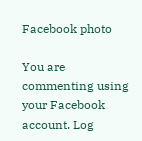Facebook photo

You are commenting using your Facebook account. Log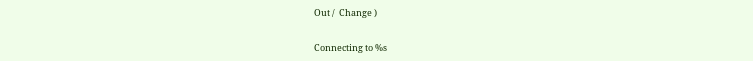Out /  Change )


Connecting to %s